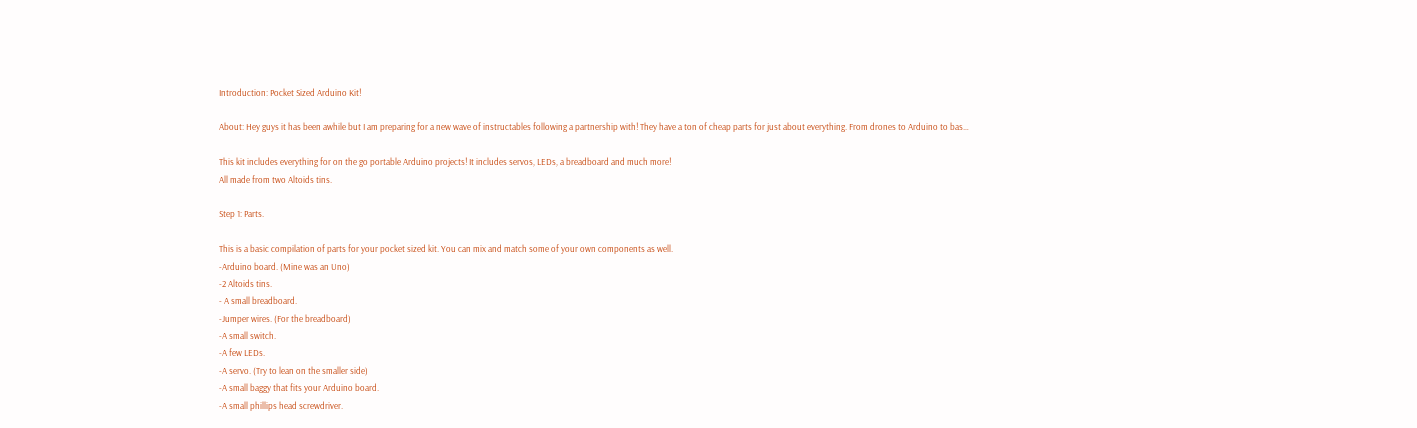Introduction: Pocket Sized Arduino Kit!

About: Hey guys it has been awhile but I am preparing for a new wave of instructables following a partnership with! They have a ton of cheap parts for just about everything. From drones to Arduino to bas…

This kit includes everything for on the go portable Arduino projects! It includes servos, LEDs, a breadboard and much more!
All made from two Altoids tins.

Step 1: Parts.

This is a basic compilation of parts for your pocket sized kit. You can mix and match some of your own components as well.
-Arduino board. (Mine was an Uno)
-2 Altoids tins.
- A small breadboard.
-Jumper wires. (For the breadboard)
-A small switch.
-A few LEDs.
-A servo. (Try to lean on the smaller side)
-A small baggy that fits your Arduino board.
-A small phillips head screwdriver.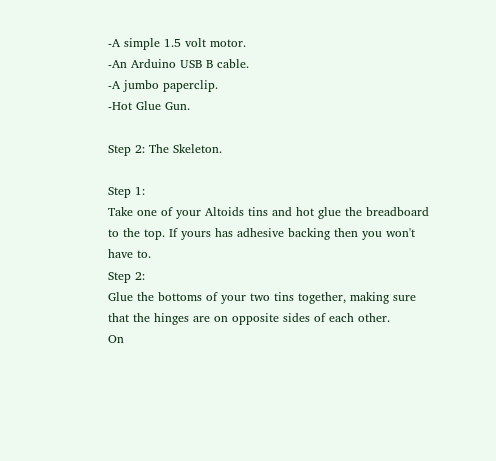-A simple 1.5 volt motor.
-An Arduino USB B cable.
-A jumbo paperclip.
-Hot Glue Gun.

Step 2: The Skeleton.

Step 1:
Take one of your Altoids tins and hot glue the breadboard to the top. If yours has adhesive backing then you won't have to.
Step 2:
Glue the bottoms of your two tins together, making sure that the hinges are on opposite sides of each other.
On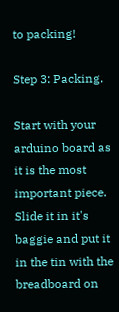to packing!

Step 3: Packing.

Start with your arduino board as it is the most important piece.
Slide it in it's baggie and put it in the tin with the breadboard on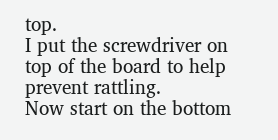top.
I put the screwdriver on top of the board to help prevent rattling.
Now start on the bottom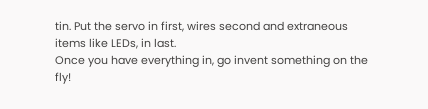tin. Put the servo in first, wires second and extraneous items like LEDs, in last.
Once you have everything in, go invent something on the fly!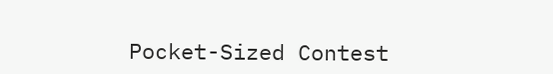Pocket-Sized Contest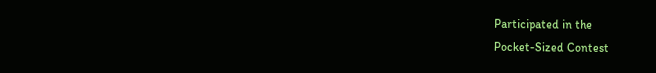Participated in the
Pocket-Sized Contest